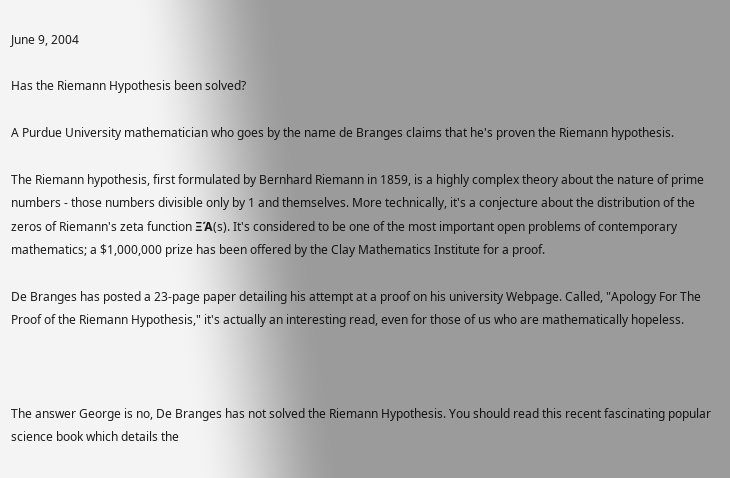June 9, 2004

Has the Riemann Hypothesis been solved?

A Purdue University mathematician who goes by the name de Branges claims that he's proven the Riemann hypothesis.

The Riemann hypothesis, first formulated by Bernhard Riemann in 1859, is a highly complex theory about the nature of prime numbers - those numbers divisible only by 1 and themselves. More technically, it's a conjecture about the distribution of the zeros of Riemann's zeta function ΞΆ(s). It's considered to be one of the most important open problems of contemporary mathematics; a $1,000,000 prize has been offered by the Clay Mathematics Institute for a proof.

De Branges has posted a 23-page paper detailing his attempt at a proof on his university Webpage. Called, "Apology For The Proof of the Riemann Hypothesis," it's actually an interesting read, even for those of us who are mathematically hopeless.



The answer George is no, De Branges has not solved the Riemann Hypothesis. You should read this recent fascinating popular science book which details the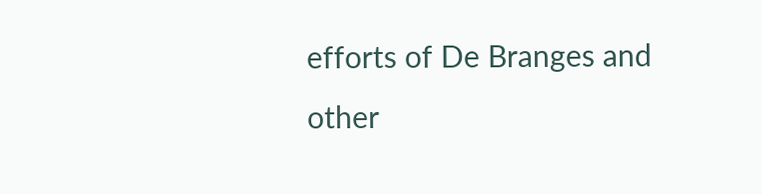efforts of De Branges and other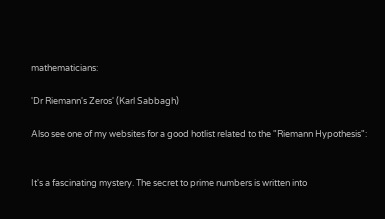mathematicians:

'Dr Riemann's Zeros' (Karl Sabbagh)

Also see one of my websites for a good hotlist related to the "Riemann Hypothesis":


It's a fascinating mystery. The secret to prime numbers is written into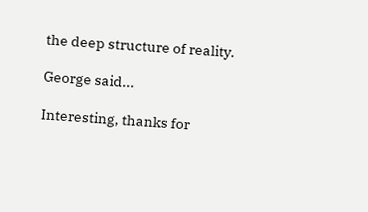the deep structure of reality.

George said...

Interesting, thanks for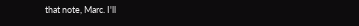that note, Marc. I'll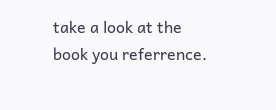take a look at the book you referrence.